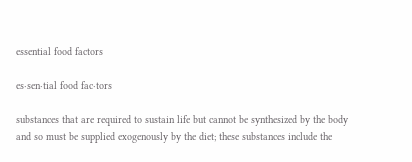essential food factors

es·sen·tial food fac·tors

substances that are required to sustain life but cannot be synthesized by the body and so must be supplied exogenously by the diet; these substances include the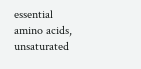essential amino acids, unsaturated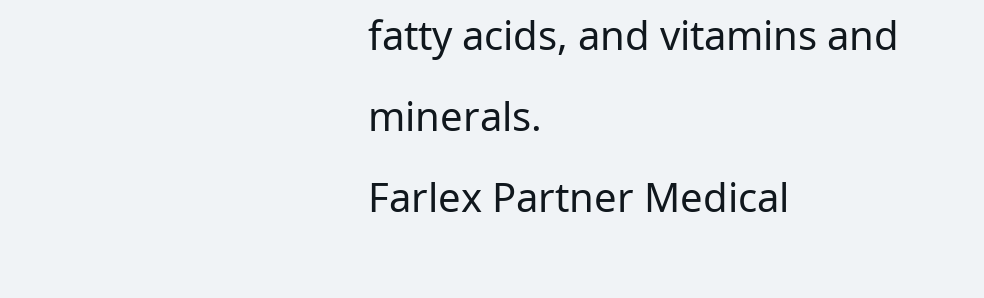fatty acids, and vitamins and minerals.
Farlex Partner Medical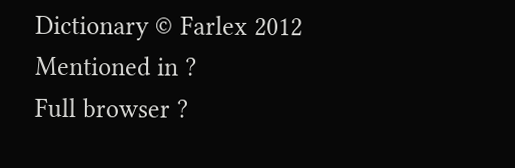Dictionary © Farlex 2012
Mentioned in ?
Full browser ?